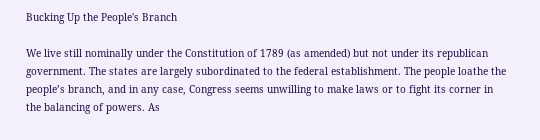Bucking Up the People's Branch

We live still nominally under the Constitution of 1789 (as amended) but not under its republican government. The states are largely subordinated to the federal establishment. The people loathe the people’s branch, and in any case, Congress seems unwilling to make laws or to fight its corner in the balancing of powers. As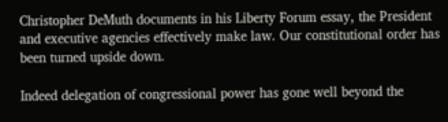Christopher DeMuth documents in his Liberty Forum essay, the President and executive agencies effectively make law. Our constitutional order has been turned upside down.

Indeed delegation of congressional power has gone well beyond the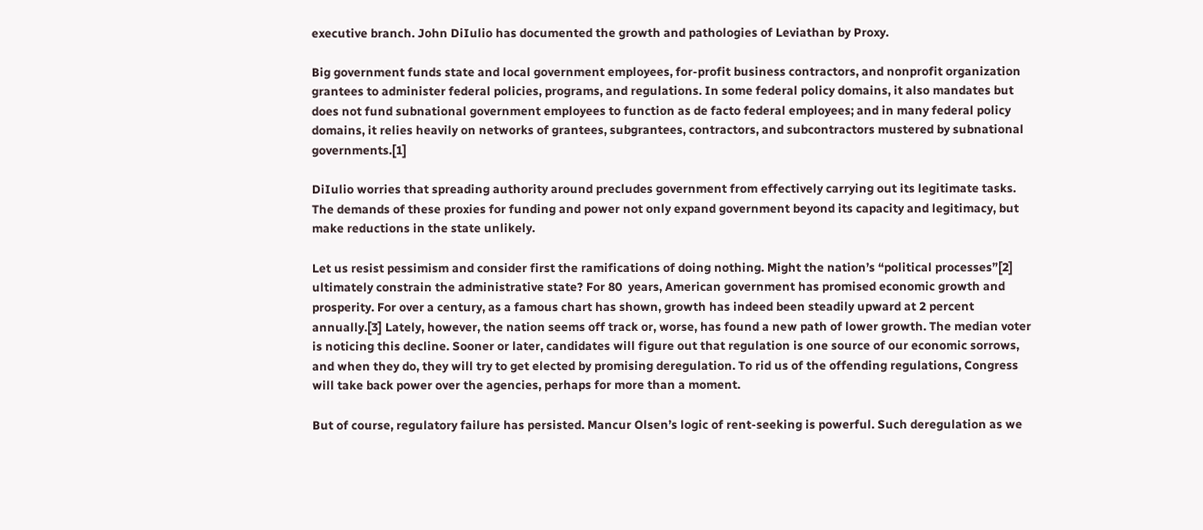executive branch. John DiIulio has documented the growth and pathologies of Leviathan by Proxy.

Big government funds state and local government employees, for-profit business contractors, and nonprofit organization grantees to administer federal policies, programs, and regulations. In some federal policy domains, it also mandates but does not fund subnational government employees to function as de facto federal employees; and in many federal policy domains, it relies heavily on networks of grantees, subgrantees, contractors, and subcontractors mustered by subnational governments.[1]

DiIulio worries that spreading authority around precludes government from effectively carrying out its legitimate tasks. The demands of these proxies for funding and power not only expand government beyond its capacity and legitimacy, but make reductions in the state unlikely.

Let us resist pessimism and consider first the ramifications of doing nothing. Might the nation’s “political processes”[2] ultimately constrain the administrative state? For 80  years, American government has promised economic growth and prosperity. For over a century, as a famous chart has shown, growth has indeed been steadily upward at 2 percent annually.[3] Lately, however, the nation seems off track or, worse, has found a new path of lower growth. The median voter is noticing this decline. Sooner or later, candidates will figure out that regulation is one source of our economic sorrows, and when they do, they will try to get elected by promising deregulation. To rid us of the offending regulations, Congress will take back power over the agencies, perhaps for more than a moment.

But of course, regulatory failure has persisted. Mancur Olsen’s logic of rent-seeking is powerful. Such deregulation as we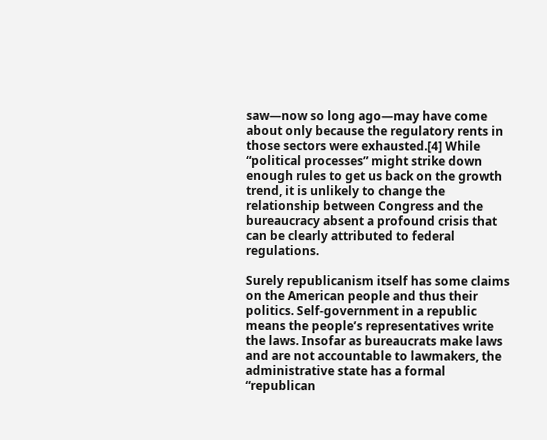saw—now so long ago—may have come about only because the regulatory rents in those sectors were exhausted.[4] While “political processes” might strike down enough rules to get us back on the growth trend, it is unlikely to change the relationship between Congress and the bureaucracy absent a profound crisis that can be clearly attributed to federal regulations.

Surely republicanism itself has some claims on the American people and thus their politics. Self-government in a republic means the people’s representatives write the laws. Insofar as bureaucrats make laws and are not accountable to lawmakers, the administrative state has a formal “republican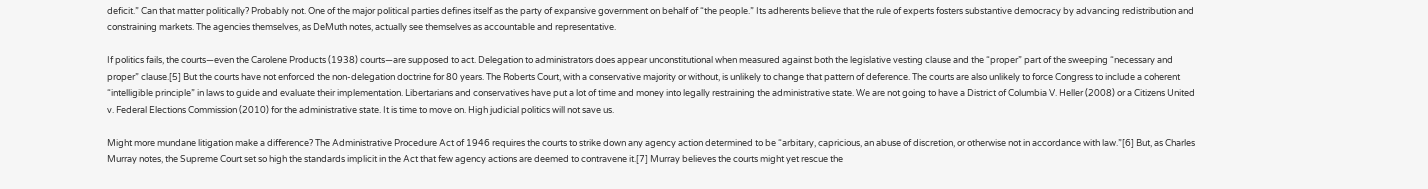deficit.” Can that matter politically? Probably not. One of the major political parties defines itself as the party of expansive government on behalf of “the people.” Its adherents believe that the rule of experts fosters substantive democracy by advancing redistribution and constraining markets. The agencies themselves, as DeMuth notes, actually see themselves as accountable and representative.

If politics fails, the courts—even the Carolene Products (1938) courts—are supposed to act. Delegation to administrators does appear unconstitutional when measured against both the legislative vesting clause and the “proper” part of the sweeping “necessary and proper” clause.[5] But the courts have not enforced the non-delegation doctrine for 80 years. The Roberts Court, with a conservative majority or without, is unlikely to change that pattern of deference. The courts are also unlikely to force Congress to include a coherent “intelligible principle” in laws to guide and evaluate their implementation. Libertarians and conservatives have put a lot of time and money into legally restraining the administrative state. We are not going to have a District of Columbia V. Heller (2008) or a Citizens United v. Federal Elections Commission (2010) for the administrative state. It is time to move on. High judicial politics will not save us.

Might more mundane litigation make a difference? The Administrative Procedure Act of 1946 requires the courts to strike down any agency action determined to be “arbitary, capricious, an abuse of discretion, or otherwise not in accordance with law.”[6] But, as Charles Murray notes, the Supreme Court set so high the standards implicit in the Act that few agency actions are deemed to contravene it.[7] Murray believes the courts might yet rescue the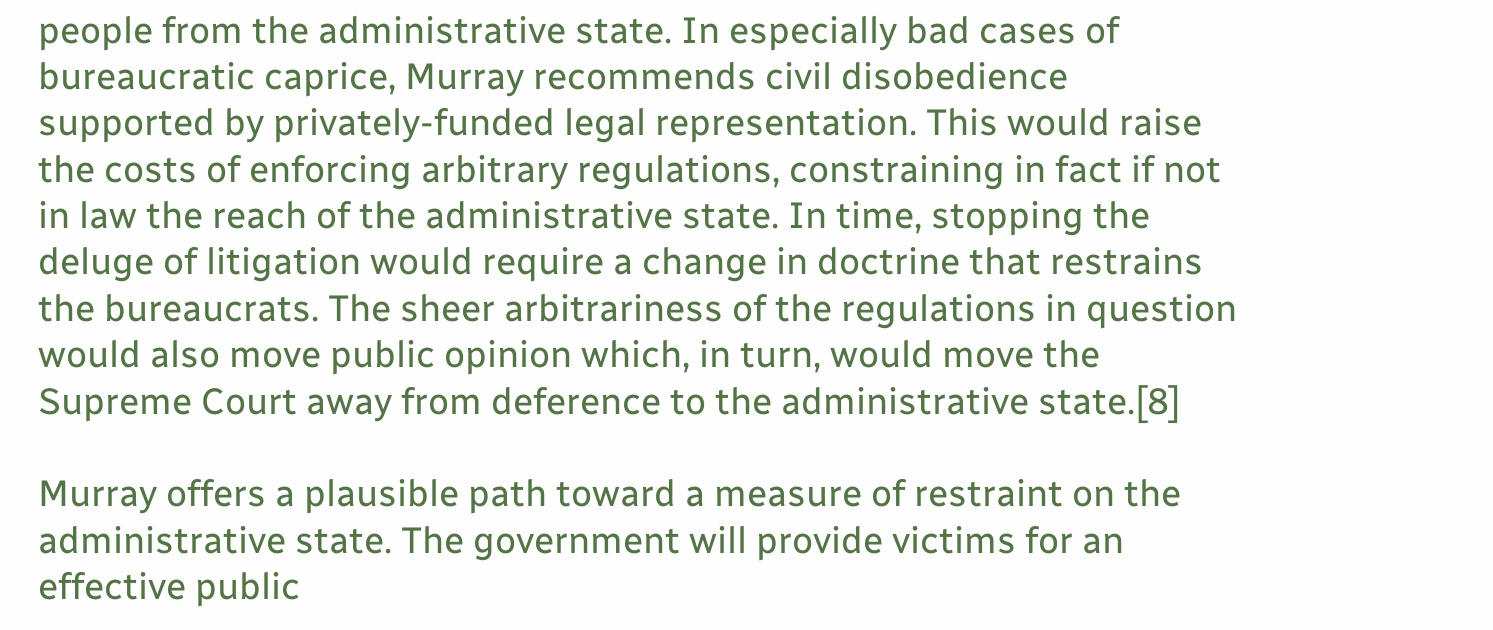people from the administrative state. In especially bad cases of bureaucratic caprice, Murray recommends civil disobedience supported by privately-funded legal representation. This would raise the costs of enforcing arbitrary regulations, constraining in fact if not in law the reach of the administrative state. In time, stopping the deluge of litigation would require a change in doctrine that restrains the bureaucrats. The sheer arbitrariness of the regulations in question would also move public opinion which, in turn, would move the Supreme Court away from deference to the administrative state.[8]

Murray offers a plausible path toward a measure of restraint on the administrative state. The government will provide victims for an effective public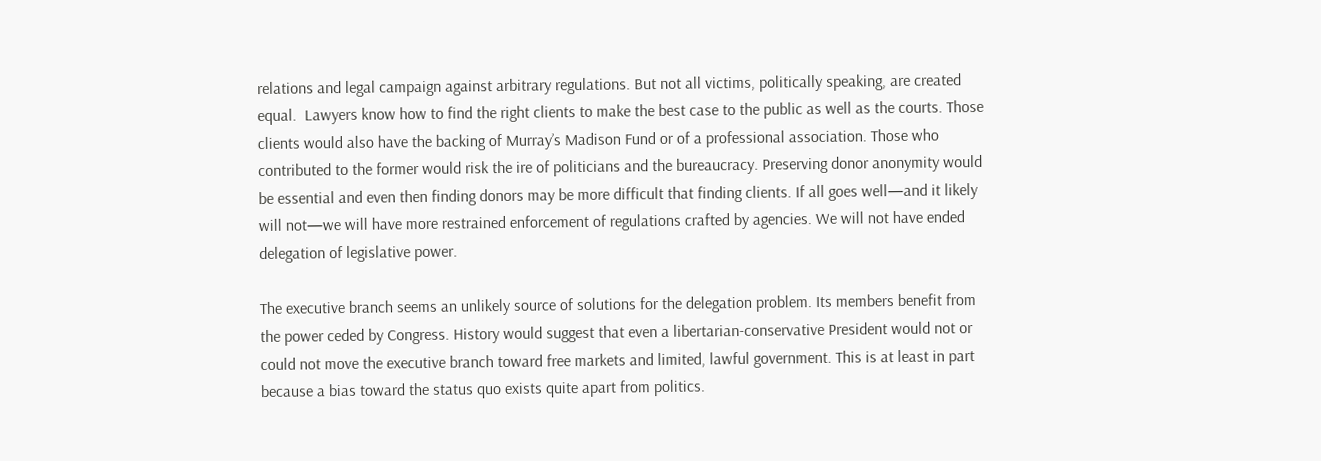relations and legal campaign against arbitrary regulations. But not all victims, politically speaking, are created equal.  Lawyers know how to find the right clients to make the best case to the public as well as the courts. Those clients would also have the backing of Murray’s Madison Fund or of a professional association. Those who contributed to the former would risk the ire of politicians and the bureaucracy. Preserving donor anonymity would be essential and even then finding donors may be more difficult that finding clients. If all goes well—and it likely will not—we will have more restrained enforcement of regulations crafted by agencies. We will not have ended delegation of legislative power.

The executive branch seems an unlikely source of solutions for the delegation problem. Its members benefit from the power ceded by Congress. History would suggest that even a libertarian-conservative President would not or could not move the executive branch toward free markets and limited, lawful government. This is at least in part because a bias toward the status quo exists quite apart from politics.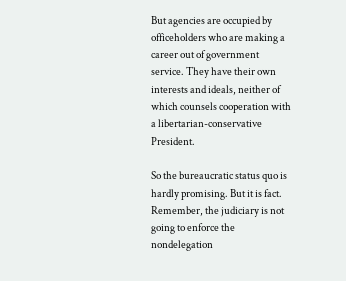But agencies are occupied by officeholders who are making a career out of government service. They have their own interests and ideals, neither of which counsels cooperation with a libertarian-conservative President.

So the bureaucratic status quo is hardly promising. But it is fact. Remember, the judiciary is not going to enforce the nondelegation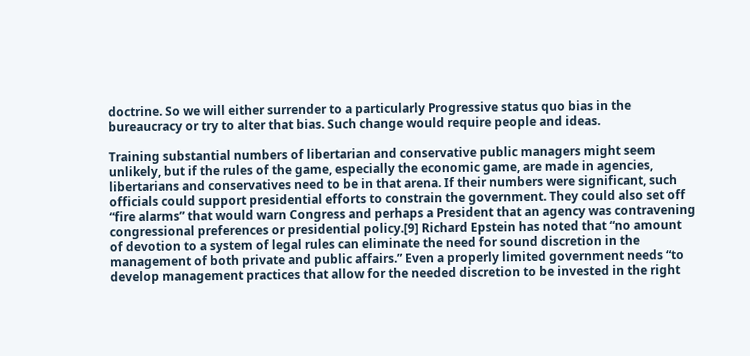doctrine. So we will either surrender to a particularly Progressive status quo bias in the bureaucracy or try to alter that bias. Such change would require people and ideas.

Training substantial numbers of libertarian and conservative public managers might seem unlikely, but if the rules of the game, especially the economic game, are made in agencies, libertarians and conservatives need to be in that arena. If their numbers were significant, such officials could support presidential efforts to constrain the government. They could also set off “fire alarms” that would warn Congress and perhaps a President that an agency was contravening congressional preferences or presidential policy.[9] Richard Epstein has noted that “no amount of devotion to a system of legal rules can eliminate the need for sound discretion in the management of both private and public affairs.” Even a properly limited government needs “to develop management practices that allow for the needed discretion to be invested in the right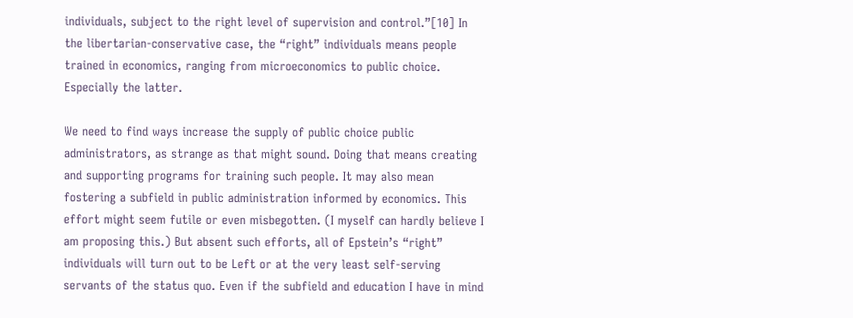individuals, subject to the right level of supervision and control.”[10] In the libertarian-conservative case, the “right” individuals means people trained in economics, ranging from microeconomics to public choice. Especially the latter.

We need to find ways increase the supply of public choice public administrators, as strange as that might sound. Doing that means creating and supporting programs for training such people. It may also mean fostering a subfield in public administration informed by economics. This effort might seem futile or even misbegotten. (I myself can hardly believe I am proposing this.) But absent such efforts, all of Epstein’s “right” individuals will turn out to be Left or at the very least self-serving servants of the status quo. Even if the subfield and education I have in mind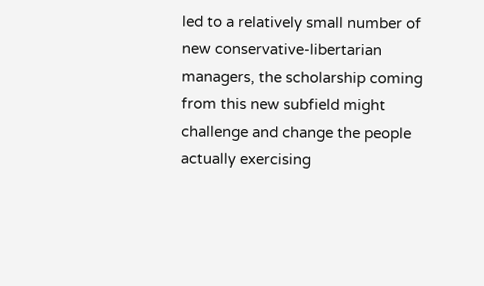led to a relatively small number of new conservative-libertarian managers, the scholarship coming from this new subfield might challenge and change the people actually exercising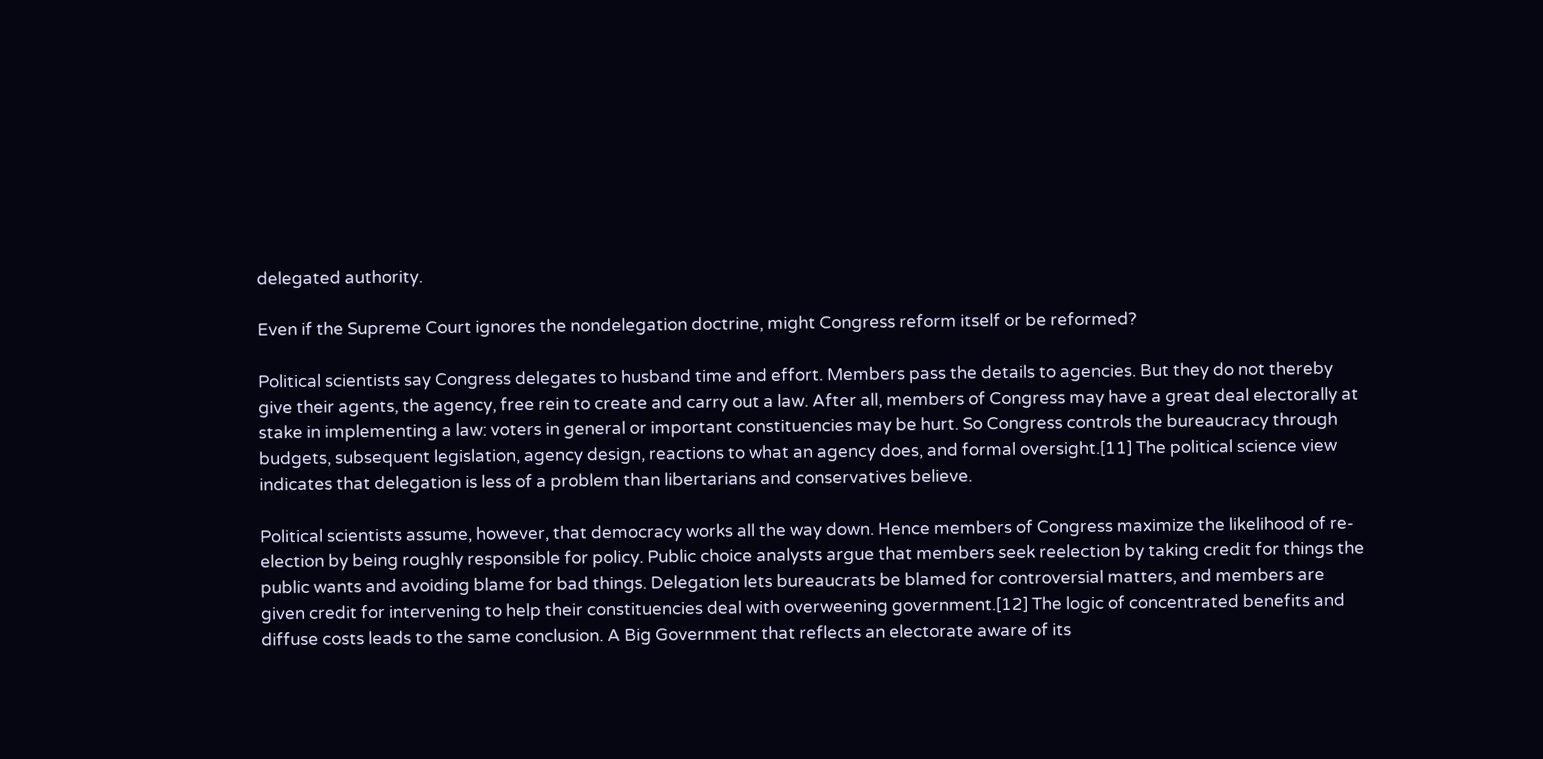delegated authority.

Even if the Supreme Court ignores the nondelegation doctrine, might Congress reform itself or be reformed?

Political scientists say Congress delegates to husband time and effort. Members pass the details to agencies. But they do not thereby give their agents, the agency, free rein to create and carry out a law. After all, members of Congress may have a great deal electorally at stake in implementing a law: voters in general or important constituencies may be hurt. So Congress controls the bureaucracy through budgets, subsequent legislation, agency design, reactions to what an agency does, and formal oversight.[11] The political science view indicates that delegation is less of a problem than libertarians and conservatives believe.

Political scientists assume, however, that democracy works all the way down. Hence members of Congress maximize the likelihood of re-election by being roughly responsible for policy. Public choice analysts argue that members seek reelection by taking credit for things the public wants and avoiding blame for bad things. Delegation lets bureaucrats be blamed for controversial matters, and members are given credit for intervening to help their constituencies deal with overweening government.[12] The logic of concentrated benefits and diffuse costs leads to the same conclusion. A Big Government that reflects an electorate aware of its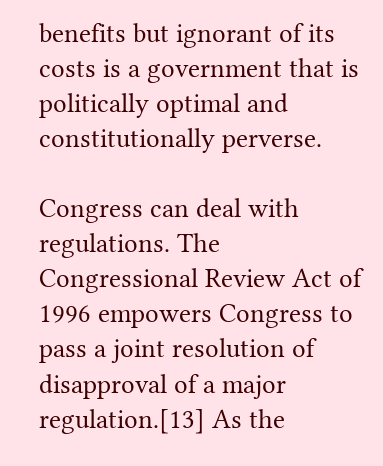benefits but ignorant of its costs is a government that is politically optimal and constitutionally perverse.

Congress can deal with regulations. The Congressional Review Act of 1996 empowers Congress to pass a joint resolution of disapproval of a major regulation.[13] As the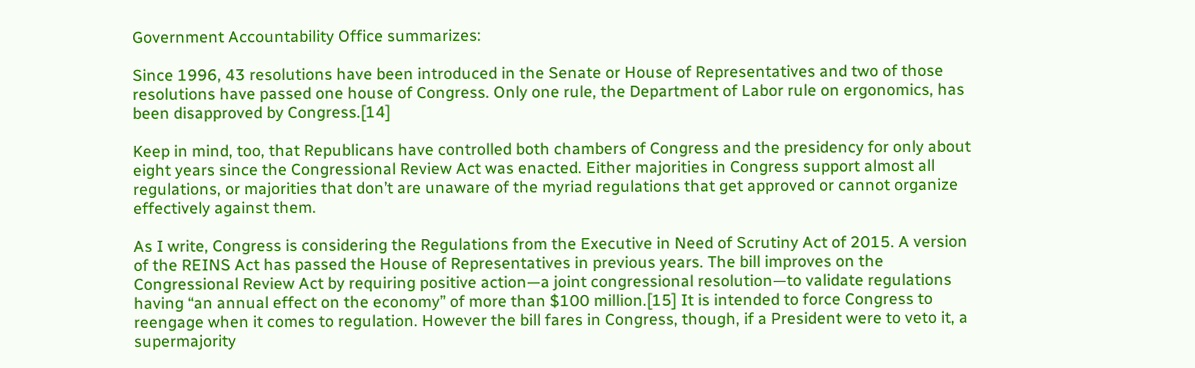Government Accountability Office summarizes:

Since 1996, 43 resolutions have been introduced in the Senate or House of Representatives and two of those resolutions have passed one house of Congress. Only one rule, the Department of Labor rule on ergonomics, has been disapproved by Congress.[14]

Keep in mind, too, that Republicans have controlled both chambers of Congress and the presidency for only about eight years since the Congressional Review Act was enacted. Either majorities in Congress support almost all regulations, or majorities that don’t are unaware of the myriad regulations that get approved or cannot organize effectively against them.

As I write, Congress is considering the Regulations from the Executive in Need of Scrutiny Act of 2015. A version of the REINS Act has passed the House of Representatives in previous years. The bill improves on the Congressional Review Act by requiring positive action—a joint congressional resolution—to validate regulations having “an annual effect on the economy” of more than $100 million.[15] It is intended to force Congress to reengage when it comes to regulation. However the bill fares in Congress, though, if a President were to veto it, a supermajority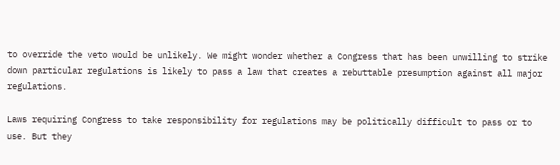to override the veto would be unlikely. We might wonder whether a Congress that has been unwilling to strike down particular regulations is likely to pass a law that creates a rebuttable presumption against all major regulations.

Laws requiring Congress to take responsibility for regulations may be politically difficult to pass or to use. But they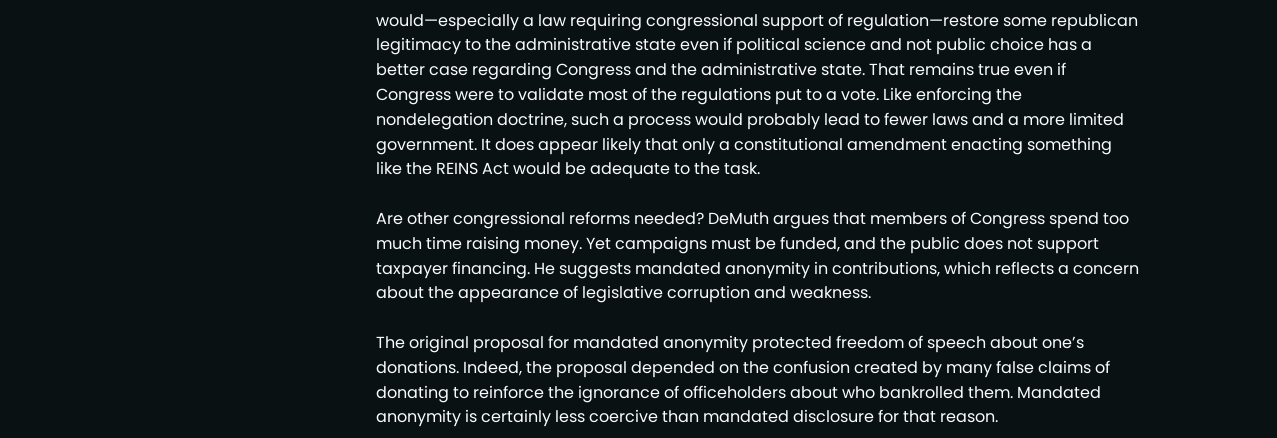would—especially a law requiring congressional support of regulation—restore some republican legitimacy to the administrative state even if political science and not public choice has a better case regarding Congress and the administrative state. That remains true even if Congress were to validate most of the regulations put to a vote. Like enforcing the nondelegation doctrine, such a process would probably lead to fewer laws and a more limited government. It does appear likely that only a constitutional amendment enacting something like the REINS Act would be adequate to the task.

Are other congressional reforms needed? DeMuth argues that members of Congress spend too much time raising money. Yet campaigns must be funded, and the public does not support taxpayer financing. He suggests mandated anonymity in contributions, which reflects a concern about the appearance of legislative corruption and weakness.

The original proposal for mandated anonymity protected freedom of speech about one’s donations. Indeed, the proposal depended on the confusion created by many false claims of donating to reinforce the ignorance of officeholders about who bankrolled them. Mandated anonymity is certainly less coercive than mandated disclosure for that reason.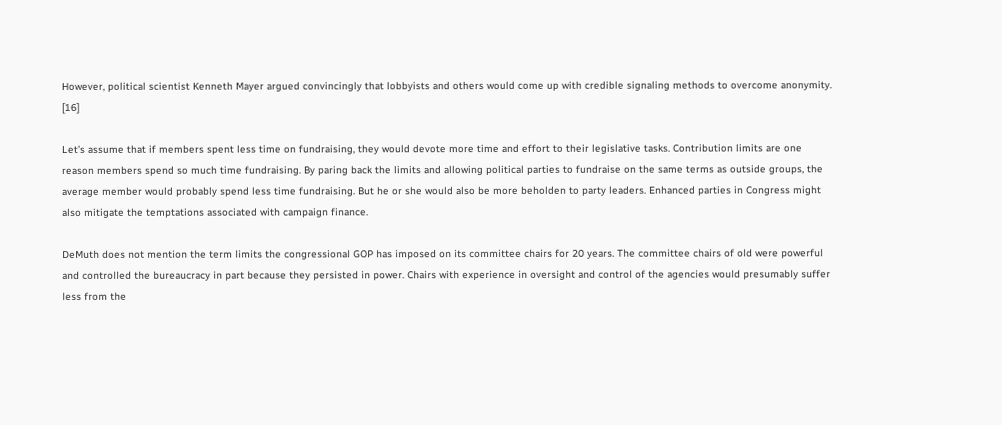However, political scientist Kenneth Mayer argued convincingly that lobbyists and others would come up with credible signaling methods to overcome anonymity. [16]

Let’s assume that if members spent less time on fundraising, they would devote more time and effort to their legislative tasks. Contribution limits are one reason members spend so much time fundraising. By paring back the limits and allowing political parties to fundraise on the same terms as outside groups, the average member would probably spend less time fundraising. But he or she would also be more beholden to party leaders. Enhanced parties in Congress might also mitigate the temptations associated with campaign finance.

DeMuth does not mention the term limits the congressional GOP has imposed on its committee chairs for 20 years. The committee chairs of old were powerful and controlled the bureaucracy in part because they persisted in power. Chairs with experience in oversight and control of the agencies would presumably suffer less from the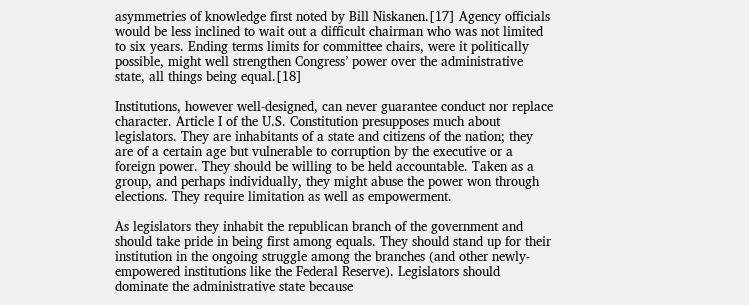asymmetries of knowledge first noted by Bill Niskanen.[17] Agency officials would be less inclined to wait out a difficult chairman who was not limited to six years. Ending terms limits for committee chairs, were it politically possible, might well strengthen Congress’ power over the administrative state, all things being equal.[18]

Institutions, however well-designed, can never guarantee conduct nor replace character. Article I of the U.S. Constitution presupposes much about legislators. They are inhabitants of a state and citizens of the nation; they are of a certain age but vulnerable to corruption by the executive or a foreign power. They should be willing to be held accountable. Taken as a group, and perhaps individually, they might abuse the power won through elections. They require limitation as well as empowerment.

As legislators they inhabit the republican branch of the government and should take pride in being first among equals. They should stand up for their institution in the ongoing struggle among the branches (and other newly-empowered institutions like the Federal Reserve). Legislators should dominate the administrative state because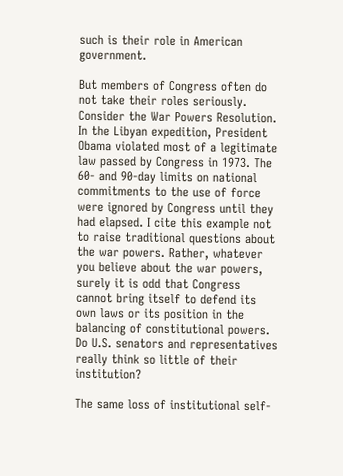such is their role in American government.

But members of Congress often do not take their roles seriously. Consider the War Powers Resolution. In the Libyan expedition, President Obama violated most of a legitimate law passed by Congress in 1973. The 60- and 90-day limits on national commitments to the use of force were ignored by Congress until they had elapsed. I cite this example not to raise traditional questions about the war powers. Rather, whatever you believe about the war powers, surely it is odd that Congress cannot bring itself to defend its own laws or its position in the balancing of constitutional powers. Do U.S. senators and representatives really think so little of their institution?

The same loss of institutional self-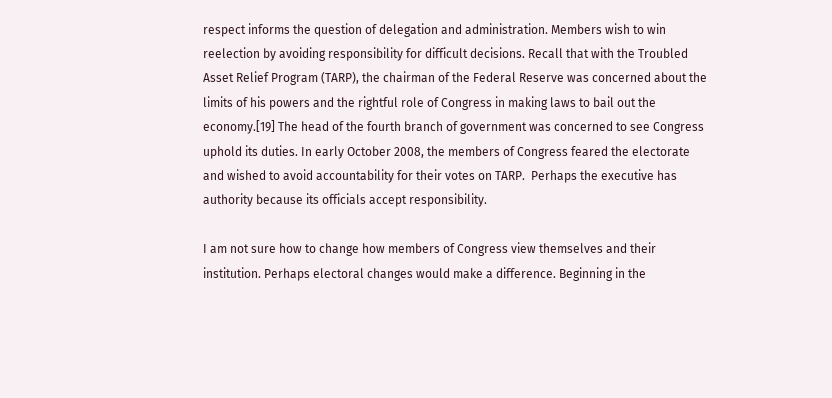respect informs the question of delegation and administration. Members wish to win reelection by avoiding responsibility for difficult decisions. Recall that with the Troubled Asset Relief Program (TARP), the chairman of the Federal Reserve was concerned about the limits of his powers and the rightful role of Congress in making laws to bail out the economy.[19] The head of the fourth branch of government was concerned to see Congress uphold its duties. In early October 2008, the members of Congress feared the electorate and wished to avoid accountability for their votes on TARP.  Perhaps the executive has authority because its officials accept responsibility.

I am not sure how to change how members of Congress view themselves and their institution. Perhaps electoral changes would make a difference. Beginning in the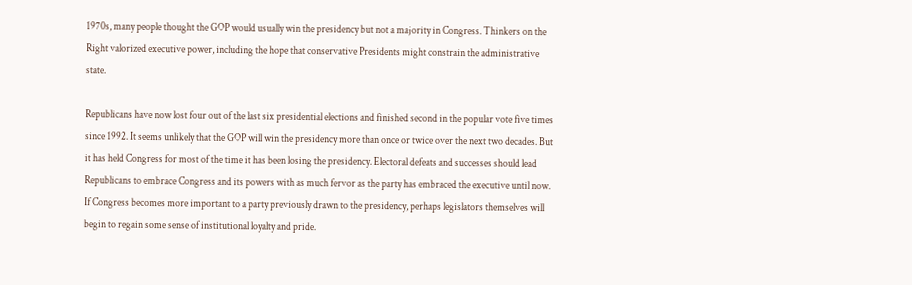1970s, many people thought the GOP would usually win the presidency but not a majority in Congress. Thinkers on the Right valorized executive power, including the hope that conservative Presidents might constrain the administrative state.

Republicans have now lost four out of the last six presidential elections and finished second in the popular vote five times since 1992. It seems unlikely that the GOP will win the presidency more than once or twice over the next two decades. But it has held Congress for most of the time it has been losing the presidency. Electoral defeats and successes should lead Republicans to embrace Congress and its powers with as much fervor as the party has embraced the executive until now. If Congress becomes more important to a party previously drawn to the presidency, perhaps legislators themselves will begin to regain some sense of institutional loyalty and pride.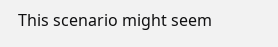This scenario might seem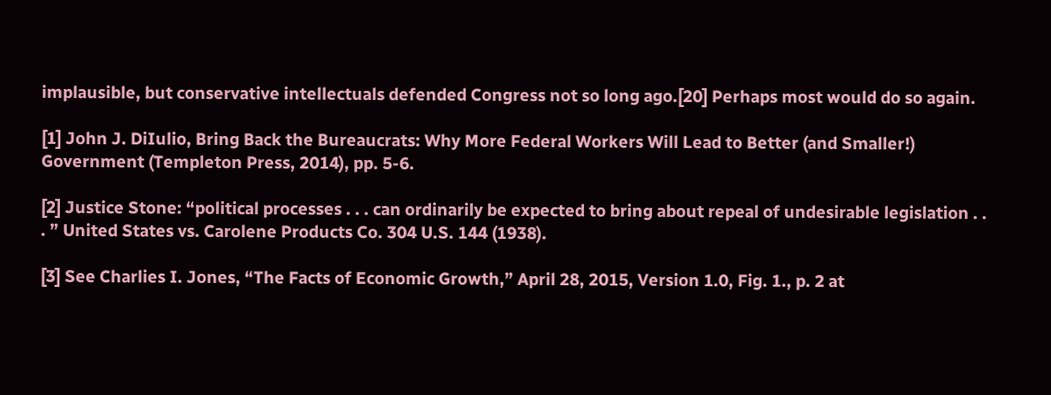implausible, but conservative intellectuals defended Congress not so long ago.[20] Perhaps most would do so again.

[1] John J. DiIulio, Bring Back the Bureaucrats: Why More Federal Workers Will Lead to Better (and Smaller!) Government (Templeton Press, 2014), pp. 5-6.

[2] Justice Stone: “political processes . . . can ordinarily be expected to bring about repeal of undesirable legislation . . . ” United States vs. Carolene Products Co. 304 U.S. 144 (1938).

[3] See Charlies I. Jones, “The Facts of Economic Growth,” April 28, 2015, Version 1.0, Fig. 1., p. 2 at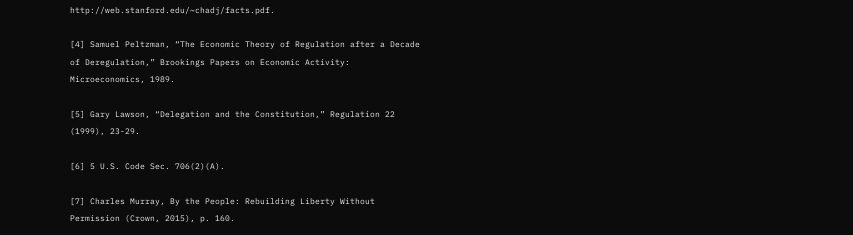http://web.stanford.edu/~chadj/facts.pdf.

[4] Samuel Peltzman, “The Economic Theory of Regulation after a Decade of Deregulation,” Brookings Papers on Economic Activity: Microeconomics, 1989.

[5] Gary Lawson, “Delegation and the Constitution,” Regulation 22 (1999), 23-29.

[6] 5 U.S. Code Sec. 706(2)(A).

[7] Charles Murray, By the People: Rebuilding Liberty Without Permission (Crown, 2015), p. 160.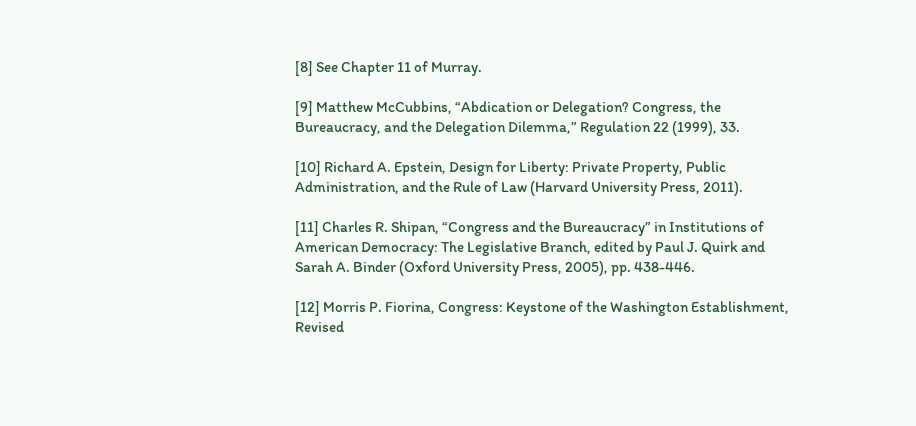[8] See Chapter 11 of Murray.

[9] Matthew McCubbins, “Abdication or Delegation? Congress, the Bureaucracy, and the Delegation Dilemma,” Regulation 22 (1999), 33.

[10] Richard A. Epstein, Design for Liberty: Private Property, Public Administration, and the Rule of Law (Harvard University Press, 2011).

[11] Charles R. Shipan, “Congress and the Bureaucracy” in Institutions of American Democracy: The Legislative Branch, edited by Paul J. Quirk and Sarah A. Binder (Oxford University Press, 2005), pp. 438-446.

[12] Morris P. Fiorina, Congress: Keystone of the Washington Establishment, Revised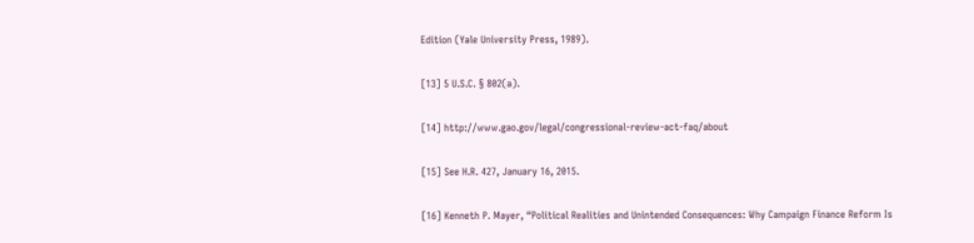Edition (Yale University Press, 1989).

[13] 5 U.S.C. § 802(a).

[14] http://www.gao.gov/legal/congressional-review-act-faq/about

[15] See H.R. 427, January 16, 2015.

[16] Kenneth P. Mayer, “Political Realities and Unintended Consequences: Why Campaign Finance Reform Is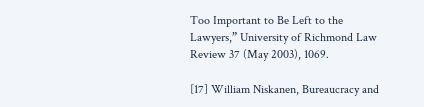Too Important to Be Left to the Lawyers,” University of Richmond Law Review 37 (May 2003), 1069.

[17] William Niskanen, Bureaucracy and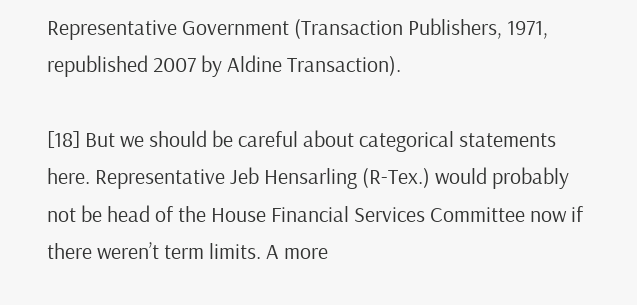Representative Government (Transaction Publishers, 1971, republished 2007 by Aldine Transaction).

[18] But we should be careful about categorical statements here. Representative Jeb Hensarling (R-Tex.) would probably not be head of the House Financial Services Committee now if there weren’t term limits. A more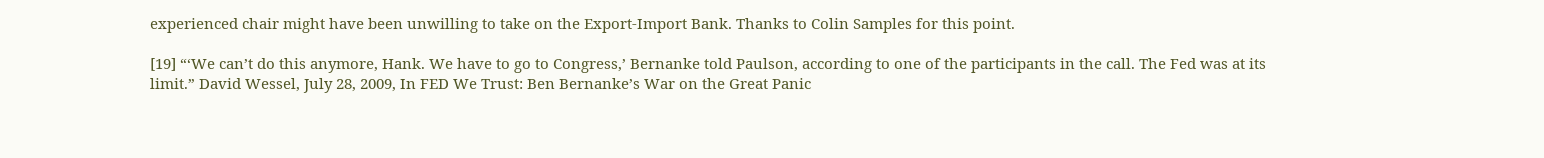experienced chair might have been unwilling to take on the Export-Import Bank. Thanks to Colin Samples for this point.

[19] “‘We can’t do this anymore, Hank. We have to go to Congress,’ Bernanke told Paulson, according to one of the participants in the call. The Fed was at its limit.” David Wessel, July 28, 2009, In FED We Trust: Ben Bernanke’s War on the Great Panic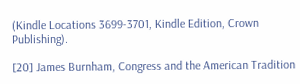(Kindle Locations 3699-3701, Kindle Edition, Crown Publishing).

[20] James Burnham, Congress and the American Tradition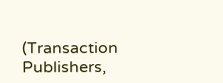(Transaction Publishers,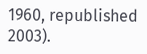1960, republished 2003).